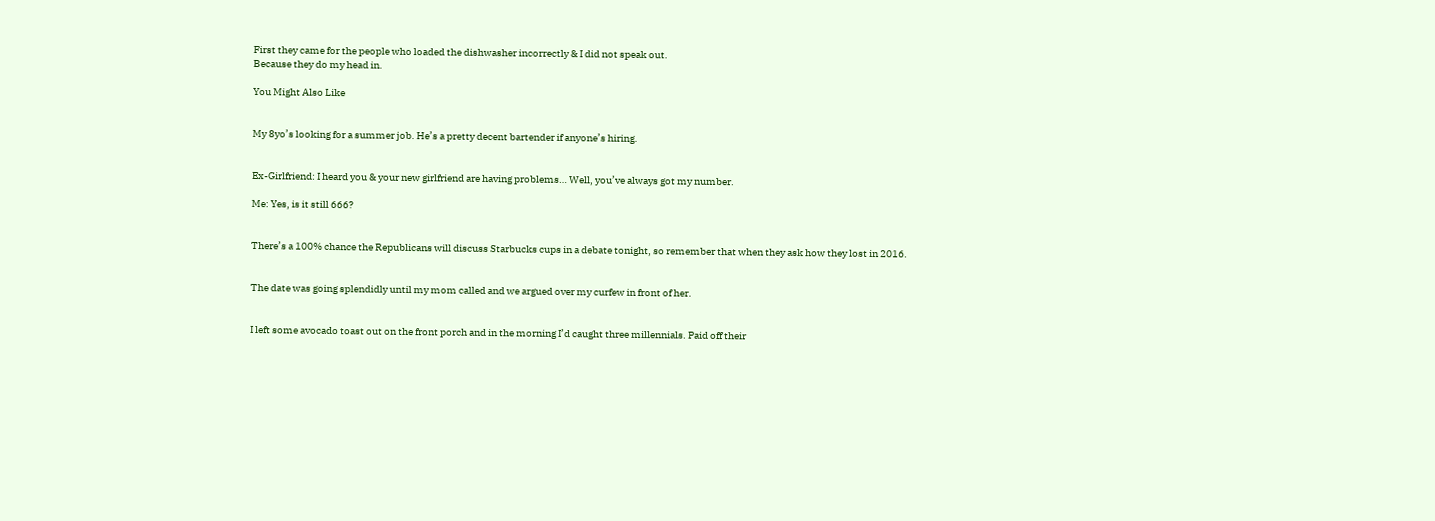First they came for the people who loaded the dishwasher incorrectly & I did not speak out.
Because they do my head in.

You Might Also Like


My 8yo’s looking for a summer job. He’s a pretty decent bartender if anyone’s hiring.


Ex-Girlfriend: I heard you & your new girlfriend are having problems… Well, you’ve always got my number.

Me: Yes, is it still 666?


There’s a 100% chance the Republicans will discuss Starbucks cups in a debate tonight, so remember that when they ask how they lost in 2016.


The date was going splendidly until my mom called and we argued over my curfew in front of her.


I left some avocado toast out on the front porch and in the morning I’d caught three millennials. Paid off their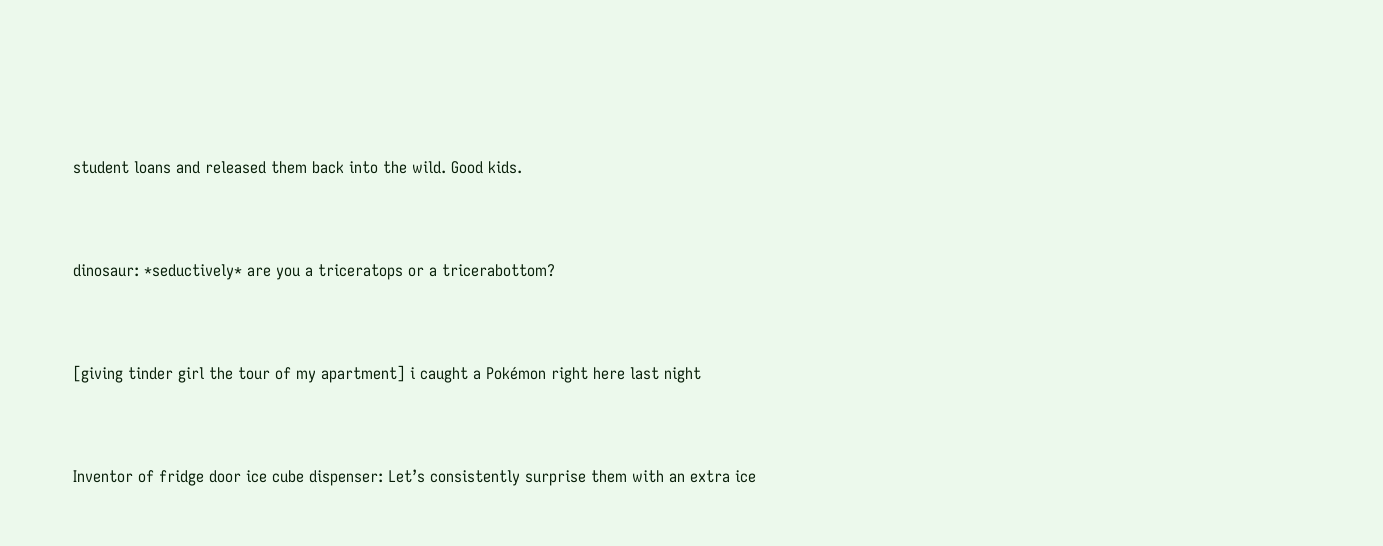student loans and released them back into the wild. Good kids.


dinosaur: *seductively* are you a triceratops or a tricerabottom?


[giving tinder girl the tour of my apartment] i caught a Pokémon right here last night


Inventor of fridge door ice cube dispenser: Let’s consistently surprise them with an extra ice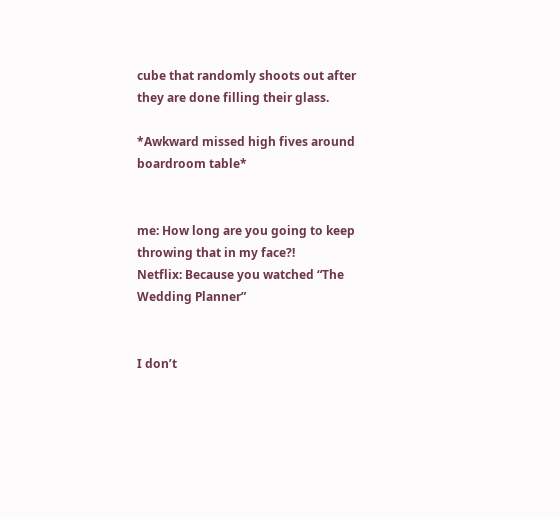cube that randomly shoots out after they are done filling their glass.

*Awkward missed high fives around boardroom table*


me: How long are you going to keep throwing that in my face?!
Netflix: Because you watched “The Wedding Planner”


I don’t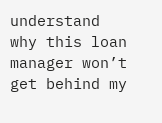understand why this loan manager won’t get behind my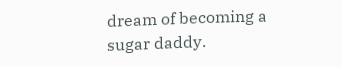dream of becoming a sugar daddy.